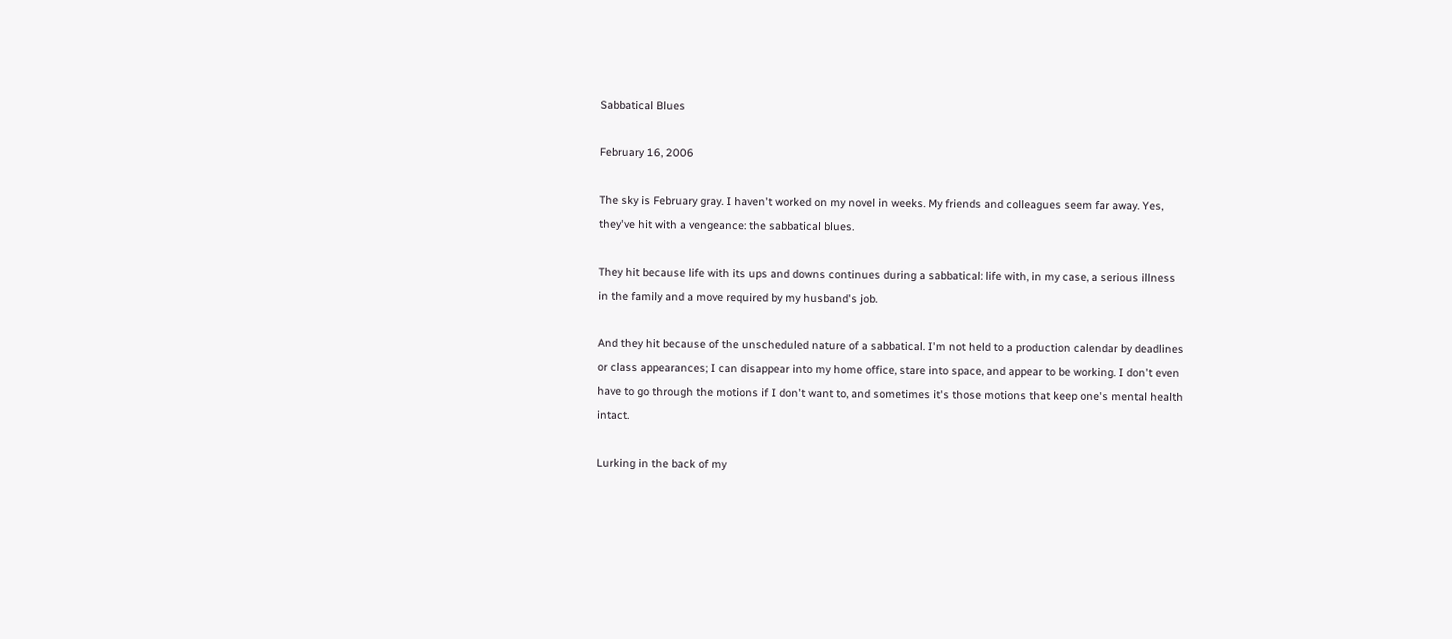Sabbatical Blues

February 16, 2006

The sky is February gray. I haven't worked on my novel in weeks. My friends and colleagues seem far away. Yes, they've hit with a vengeance: the sabbatical blues.

They hit because life with its ups and downs continues during a sabbatical: life with, in my case, a serious illness in the family and a move required by my husband's job.

And they hit because of the unscheduled nature of a sabbatical. I'm not held to a production calendar by deadlines or class appearances; I can disappear into my home office, stare into space, and appear to be working. I don't even have to go through the motions if I don't want to, and sometimes it's those motions that keep one's mental health intact.

Lurking in the back of my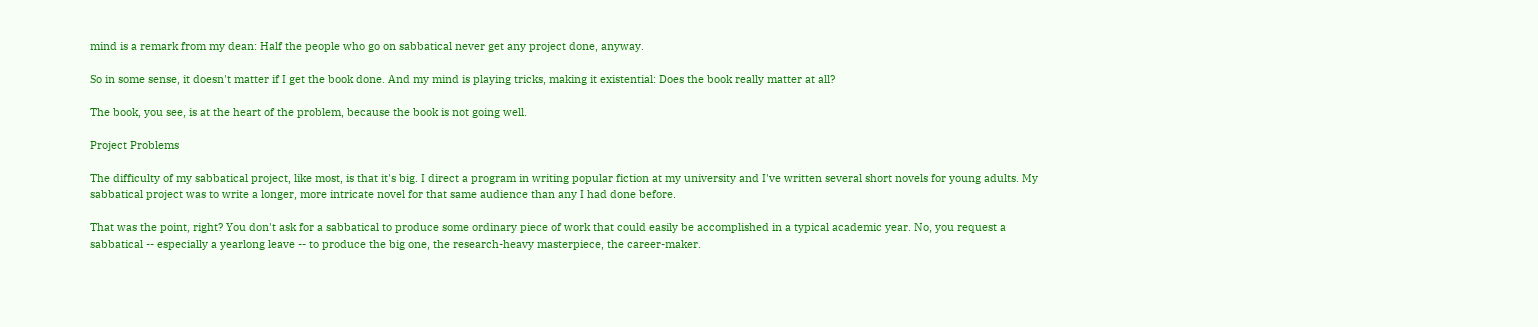mind is a remark from my dean: Half the people who go on sabbatical never get any project done, anyway.

So in some sense, it doesn't matter if I get the book done. And my mind is playing tricks, making it existential: Does the book really matter at all?

The book, you see, is at the heart of the problem, because the book is not going well.

Project Problems

The difficulty of my sabbatical project, like most, is that it's big. I direct a program in writing popular fiction at my university and I've written several short novels for young adults. My sabbatical project was to write a longer, more intricate novel for that same audience than any I had done before.

That was the point, right? You don't ask for a sabbatical to produce some ordinary piece of work that could easily be accomplished in a typical academic year. No, you request a sabbatical -- especially a yearlong leave -- to produce the big one, the research-heavy masterpiece, the career-maker.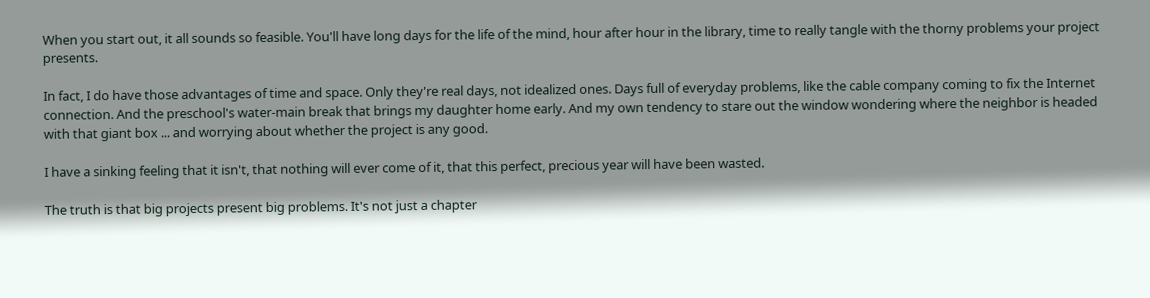When you start out, it all sounds so feasible. You'll have long days for the life of the mind, hour after hour in the library, time to really tangle with the thorny problems your project presents.

In fact, I do have those advantages of time and space. Only they're real days, not idealized ones. Days full of everyday problems, like the cable company coming to fix the Internet connection. And the preschool's water-main break that brings my daughter home early. And my own tendency to stare out the window wondering where the neighbor is headed with that giant box ... and worrying about whether the project is any good.

I have a sinking feeling that it isn't, that nothing will ever come of it, that this perfect, precious year will have been wasted.

The truth is that big projects present big problems. It's not just a chapter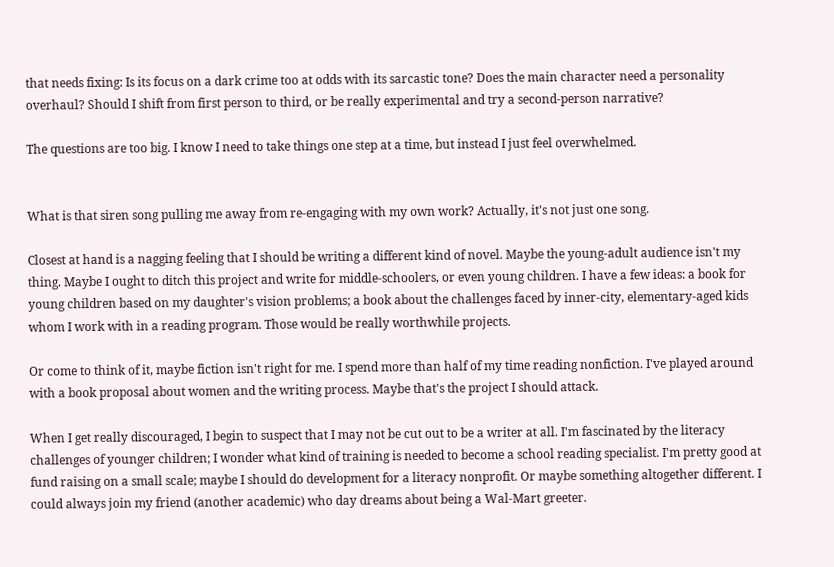that needs fixing: Is its focus on a dark crime too at odds with its sarcastic tone? Does the main character need a personality overhaul? Should I shift from first person to third, or be really experimental and try a second-person narrative?

The questions are too big. I know I need to take things one step at a time, but instead I just feel overwhelmed.


What is that siren song pulling me away from re-engaging with my own work? Actually, it's not just one song.

Closest at hand is a nagging feeling that I should be writing a different kind of novel. Maybe the young-adult audience isn't my thing. Maybe I ought to ditch this project and write for middle-schoolers, or even young children. I have a few ideas: a book for young children based on my daughter's vision problems; a book about the challenges faced by inner-city, elementary-aged kids whom I work with in a reading program. Those would be really worthwhile projects.

Or come to think of it, maybe fiction isn't right for me. I spend more than half of my time reading nonfiction. I've played around with a book proposal about women and the writing process. Maybe that's the project I should attack.

When I get really discouraged, I begin to suspect that I may not be cut out to be a writer at all. I'm fascinated by the literacy challenges of younger children; I wonder what kind of training is needed to become a school reading specialist. I'm pretty good at fund raising on a small scale; maybe I should do development for a literacy nonprofit. Or maybe something altogether different. I could always join my friend (another academic) who day dreams about being a Wal-Mart greeter.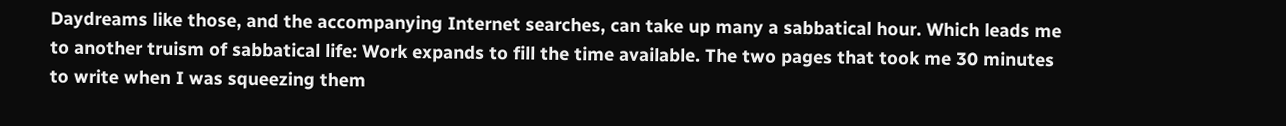Daydreams like those, and the accompanying Internet searches, can take up many a sabbatical hour. Which leads me to another truism of sabbatical life: Work expands to fill the time available. The two pages that took me 30 minutes to write when I was squeezing them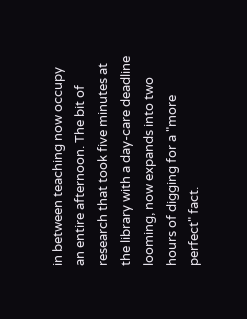in between teaching now occupy an entire afternoon. The bit of research that took five minutes at the library with a day-care deadline looming, now expands into two hours of digging for a "more perfect" fact.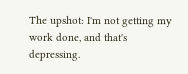The upshot: I'm not getting my work done, and that's depressing.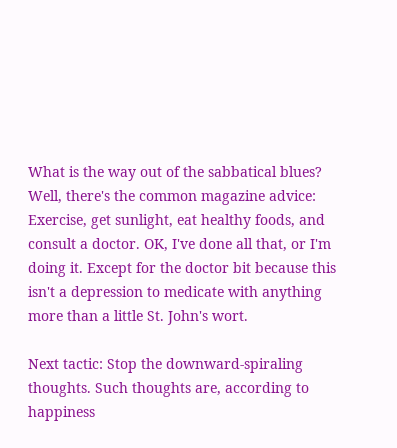What is the way out of the sabbatical blues? Well, there's the common magazine advice: Exercise, get sunlight, eat healthy foods, and consult a doctor. OK, I've done all that, or I'm doing it. Except for the doctor bit because this isn't a depression to medicate with anything more than a little St. John's wort.

Next tactic: Stop the downward-spiraling thoughts. Such thoughts are, according to happiness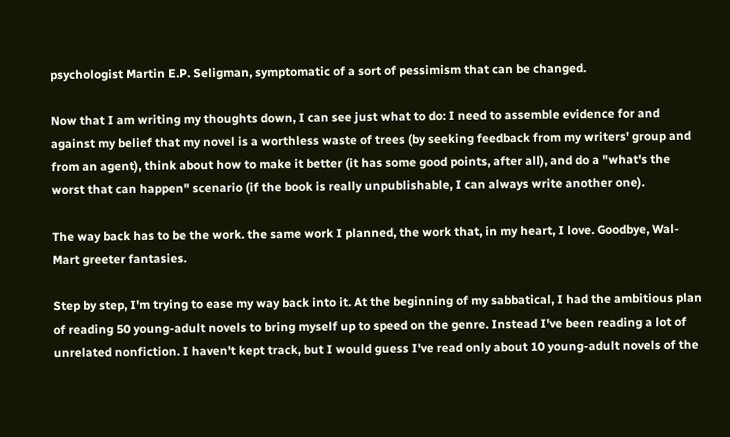psychologist Martin E.P. Seligman, symptomatic of a sort of pessimism that can be changed.

Now that I am writing my thoughts down, I can see just what to do: I need to assemble evidence for and against my belief that my novel is a worthless waste of trees (by seeking feedback from my writers' group and from an agent), think about how to make it better (it has some good points, after all), and do a "what's the worst that can happen" scenario (if the book is really unpublishable, I can always write another one).

The way back has to be the work. the same work I planned, the work that, in my heart, I love. Goodbye, Wal-Mart greeter fantasies.

Step by step, I'm trying to ease my way back into it. At the beginning of my sabbatical, I had the ambitious plan of reading 50 young-adult novels to bring myself up to speed on the genre. Instead I've been reading a lot of unrelated nonfiction. I haven't kept track, but I would guess I've read only about 10 young-adult novels of the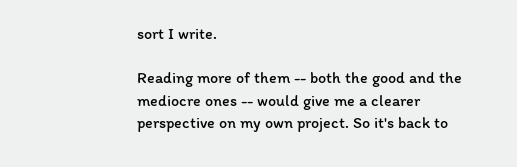sort I write.

Reading more of them -- both the good and the mediocre ones -- would give me a clearer perspective on my own project. So it's back to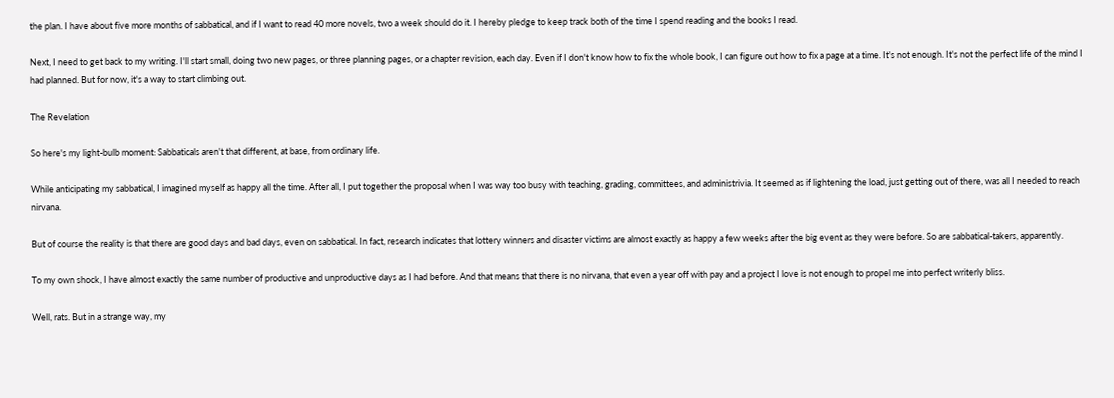the plan. I have about five more months of sabbatical, and if I want to read 40 more novels, two a week should do it. I hereby pledge to keep track both of the time I spend reading and the books I read.

Next, I need to get back to my writing. I'll start small, doing two new pages, or three planning pages, or a chapter revision, each day. Even if I don't know how to fix the whole book, I can figure out how to fix a page at a time. It's not enough. It's not the perfect life of the mind I had planned. But for now, it's a way to start climbing out.

The Revelation

So here's my light-bulb moment: Sabbaticals aren't that different, at base, from ordinary life.

While anticipating my sabbatical, I imagined myself as happy all the time. After all, I put together the proposal when I was way too busy with teaching, grading, committees, and administrivia. It seemed as if lightening the load, just getting out of there, was all I needed to reach nirvana.

But of course the reality is that there are good days and bad days, even on sabbatical. In fact, research indicates that lottery winners and disaster victims are almost exactly as happy a few weeks after the big event as they were before. So are sabbatical-takers, apparently.

To my own shock, I have almost exactly the same number of productive and unproductive days as I had before. And that means that there is no nirvana, that even a year off with pay and a project I love is not enough to propel me into perfect writerly bliss.

Well, rats. But in a strange way, my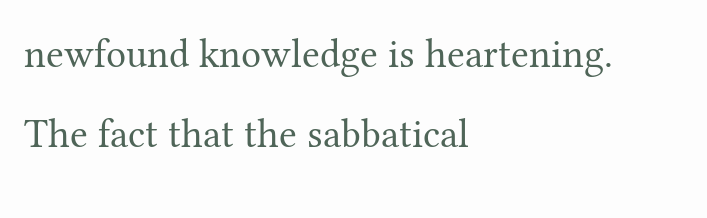newfound knowledge is heartening. The fact that the sabbatical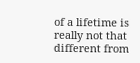of a lifetime is really not that different from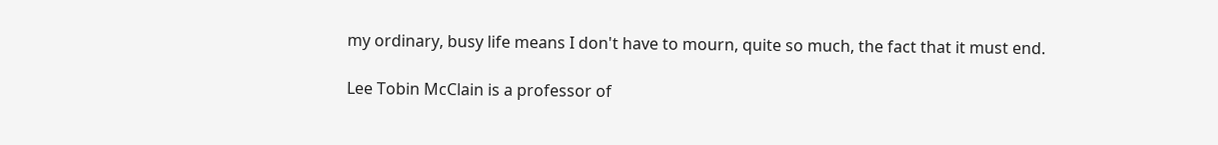my ordinary, busy life means I don't have to mourn, quite so much, the fact that it must end.

Lee Tobin McClain is a professor of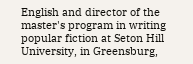English and director of the master's program in writing popular fiction at Seton Hill University, in Greensburg,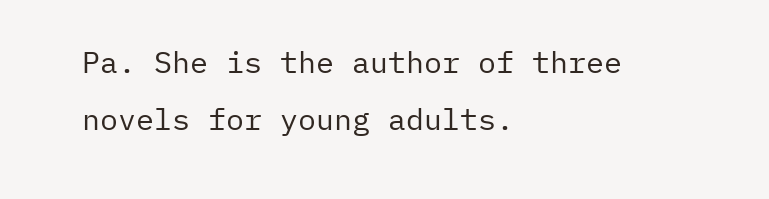Pa. She is the author of three novels for young adults.